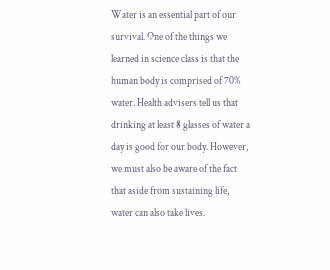Water is an essential part of our survival. One of the things we learned in science class is that the human body is comprised of 70% water. Health advisers tell us that drinking at least 8 glasses of water a day is good for our body. However, we must also be aware of the fact that aside from sustaining life, water can also take lives.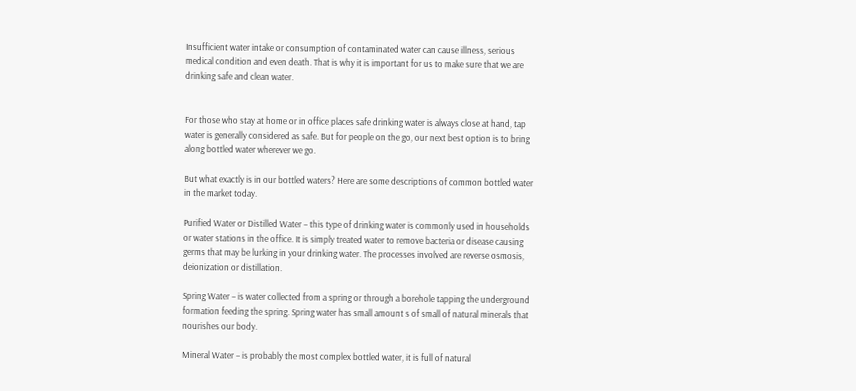Insufficient water intake or consumption of contaminated water can cause illness, serious medical condition and even death. That is why it is important for us to make sure that we are drinking safe and clean water.


For those who stay at home or in office places safe drinking water is always close at hand, tap water is generally considered as safe. But for people on the go, our next best option is to bring along bottled water wherever we go.

But what exactly is in our bottled waters? Here are some descriptions of common bottled water in the market today.

Purified Water or Distilled Water – this type of drinking water is commonly used in households or water stations in the office. It is simply treated water to remove bacteria or disease causing germs that may be lurking in your drinking water. The processes involved are reverse osmosis, deionization or distillation.

Spring Water – is water collected from a spring or through a borehole tapping the underground formation feeding the spring. Spring water has small amount s of small of natural minerals that nourishes our body.

Mineral Water – is probably the most complex bottled water, it is full of natural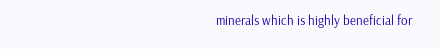minerals which is highly beneficial for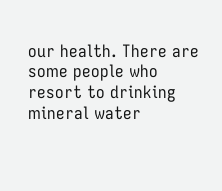our health. There are some people who resort to drinking mineral water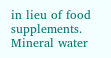in lieu of food supplements.  Mineral water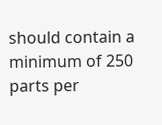should contain a minimum of 250 parts per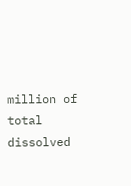million of total dissolved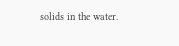solids in the water.